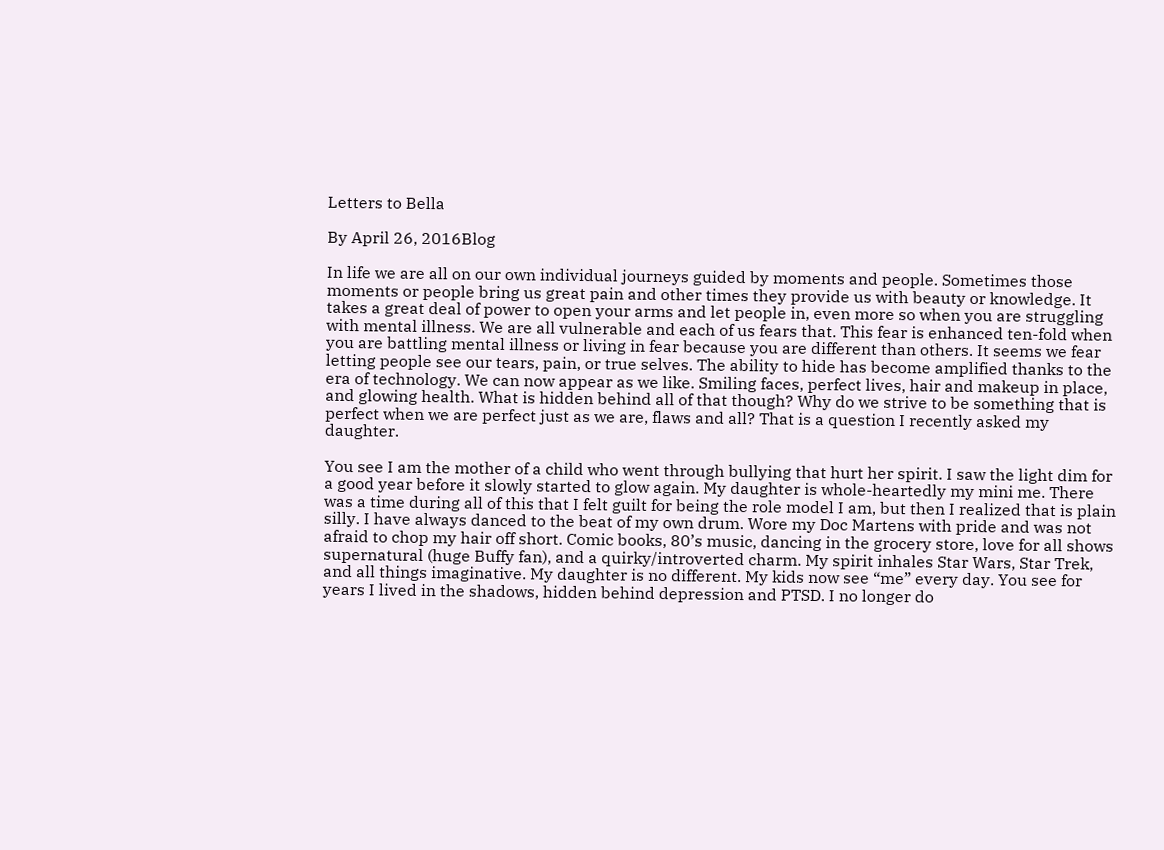Letters to Bella

By April 26, 2016Blog

In life we are all on our own individual journeys guided by moments and people. Sometimes those moments or people bring us great pain and other times they provide us with beauty or knowledge. It takes a great deal of power to open your arms and let people in, even more so when you are struggling with mental illness. We are all vulnerable and each of us fears that. This fear is enhanced ten-fold when you are battling mental illness or living in fear because you are different than others. It seems we fear letting people see our tears, pain, or true selves. The ability to hide has become amplified thanks to the era of technology. We can now appear as we like. Smiling faces, perfect lives, hair and makeup in place, and glowing health. What is hidden behind all of that though? Why do we strive to be something that is perfect when we are perfect just as we are, flaws and all? That is a question I recently asked my daughter.

You see I am the mother of a child who went through bullying that hurt her spirit. I saw the light dim for a good year before it slowly started to glow again. My daughter is whole-heartedly my mini me. There was a time during all of this that I felt guilt for being the role model I am, but then I realized that is plain silly. I have always danced to the beat of my own drum. Wore my Doc Martens with pride and was not afraid to chop my hair off short. Comic books, 80’s music, dancing in the grocery store, love for all shows supernatural (huge Buffy fan), and a quirky/introverted charm. My spirit inhales Star Wars, Star Trek, and all things imaginative. My daughter is no different. My kids now see “me” every day. You see for years I lived in the shadows, hidden behind depression and PTSD. I no longer do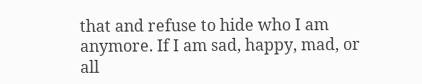that and refuse to hide who I am anymore. If I am sad, happy, mad, or all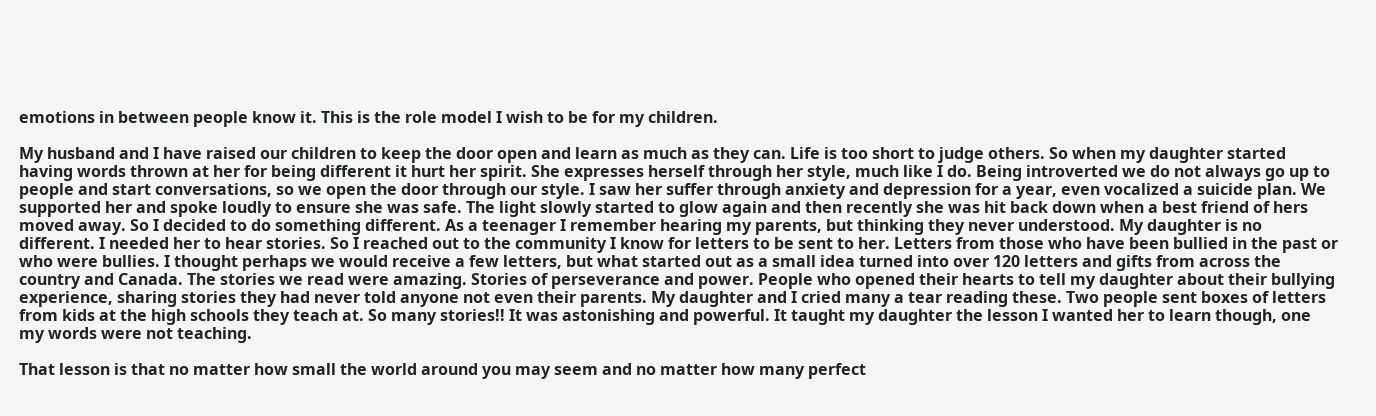emotions in between people know it. This is the role model I wish to be for my children.

My husband and I have raised our children to keep the door open and learn as much as they can. Life is too short to judge others. So when my daughter started having words thrown at her for being different it hurt her spirit. She expresses herself through her style, much like I do. Being introverted we do not always go up to people and start conversations, so we open the door through our style. I saw her suffer through anxiety and depression for a year, even vocalized a suicide plan. We supported her and spoke loudly to ensure she was safe. The light slowly started to glow again and then recently she was hit back down when a best friend of hers moved away. So I decided to do something different. As a teenager I remember hearing my parents, but thinking they never understood. My daughter is no different. I needed her to hear stories. So I reached out to the community I know for letters to be sent to her. Letters from those who have been bullied in the past or who were bullies. I thought perhaps we would receive a few letters, but what started out as a small idea turned into over 120 letters and gifts from across the country and Canada. The stories we read were amazing. Stories of perseverance and power. People who opened their hearts to tell my daughter about their bullying experience, sharing stories they had never told anyone not even their parents. My daughter and I cried many a tear reading these. Two people sent boxes of letters from kids at the high schools they teach at. So many stories!! It was astonishing and powerful. It taught my daughter the lesson I wanted her to learn though, one my words were not teaching.

That lesson is that no matter how small the world around you may seem and no matter how many perfect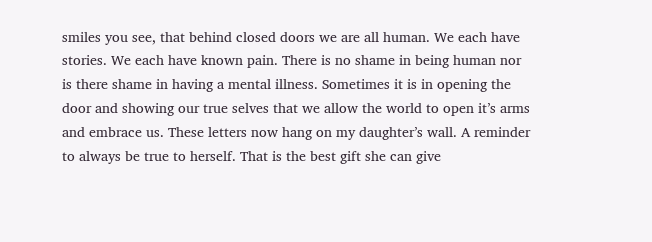smiles you see, that behind closed doors we are all human. We each have stories. We each have known pain. There is no shame in being human nor is there shame in having a mental illness. Sometimes it is in opening the door and showing our true selves that we allow the world to open it’s arms and embrace us. These letters now hang on my daughter’s wall. A reminder to always be true to herself. That is the best gift she can give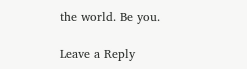the world. Be you.

Leave a Reply